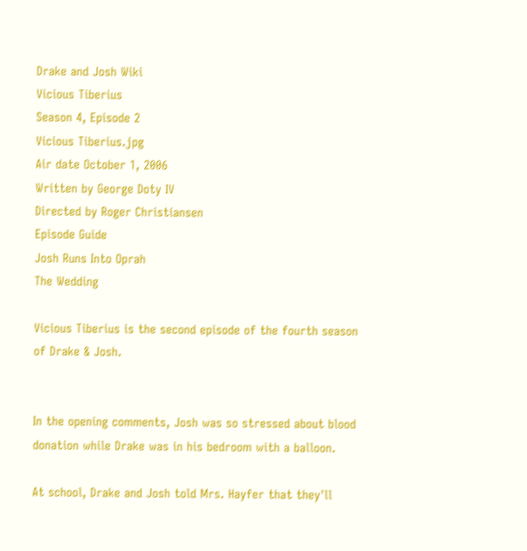Drake and Josh Wiki
Vicious Tiberius
Season 4, Episode 2
Vicious Tiberius.jpg
Air date October 1, 2006
Written by George Doty IV
Directed by Roger Christiansen
Episode Guide
Josh Runs Into Oprah
The Wedding

Vicious Tiberius is the second episode of the fourth season of Drake & Josh.


In the opening comments, Josh was so stressed about blood donation while Drake was in his bedroom with a balloon.

At school, Drake and Josh told Mrs. Hayfer that they'll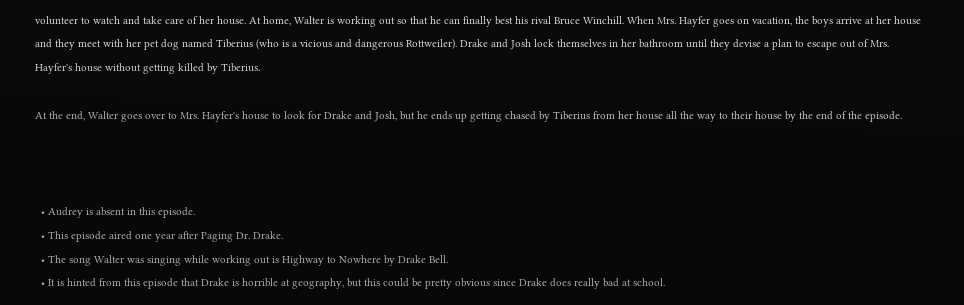volunteer to watch and take care of her house. At home, Walter is working out so that he can finally best his rival Bruce Winchill. When Mrs. Hayfer goes on vacation, the boys arrive at her house and they meet with her pet dog named Tiberius (who is a vicious and dangerous Rottweiler). Drake and Josh lock themselves in her bathroom until they devise a plan to escape out of Mrs. Hayfer's house without getting killed by Tiberius.

At the end, Walter goes over to Mrs. Hayfer's house to look for Drake and Josh, but he ends up getting chased by Tiberius from her house all the way to their house by the end of the episode.



  • Audrey is absent in this episode.
  • This episode aired one year after Paging Dr. Drake.
  • The song Walter was singing while working out is Highway to Nowhere by Drake Bell.
  • It is hinted from this episode that Drake is horrible at geography, but this could be pretty obvious since Drake does really bad at school.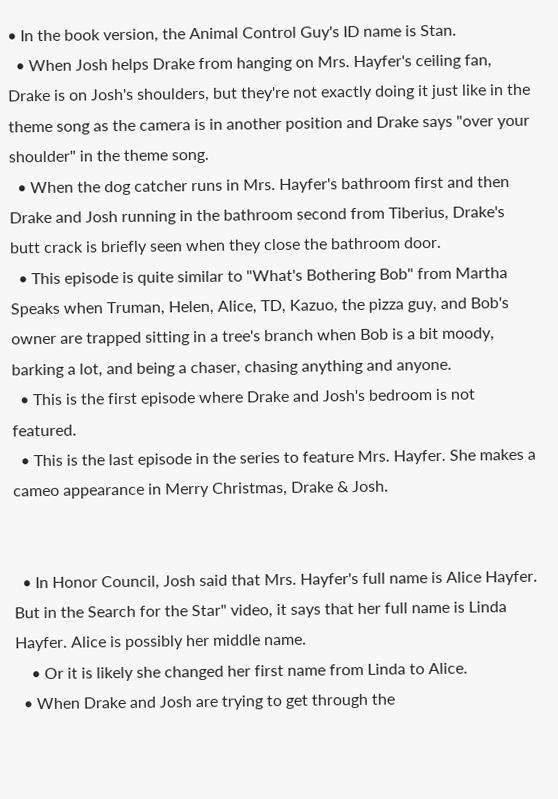• In the book version, the Animal Control Guy's ID name is Stan.
  • When Josh helps Drake from hanging on Mrs. Hayfer's ceiling fan, Drake is on Josh's shoulders, but they're not exactly doing it just like in the theme song as the camera is in another position and Drake says "over your shoulder" in the theme song.
  • When the dog catcher runs in Mrs. Hayfer's bathroom first and then Drake and Josh running in the bathroom second from Tiberius, Drake's butt crack is briefly seen when they close the bathroom door.
  • This episode is quite similar to "What's Bothering Bob" from Martha Speaks when Truman, Helen, Alice, TD, Kazuo, the pizza guy, and Bob's owner are trapped sitting in a tree's branch when Bob is a bit moody, barking a lot, and being a chaser, chasing anything and anyone.
  • This is the first episode where Drake and Josh's bedroom is not featured.
  • This is the last episode in the series to feature Mrs. Hayfer. She makes a cameo appearance in Merry Christmas, Drake & Josh.


  • In Honor Council, Josh said that Mrs. Hayfer's full name is Alice Hayfer. But in the Search for the Star" video, it says that her full name is Linda Hayfer. Alice is possibly her middle name.
    • Or it is likely she changed her first name from Linda to Alice.
  • When Drake and Josh are trying to get through the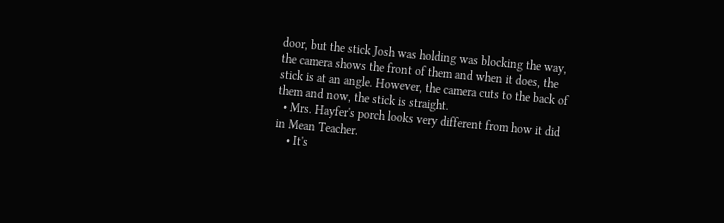door, but the stick Josh was holding was blocking the way, the camera shows the front of them and when it does, the stick is at an angle. However, the camera cuts to the back of them and now, the stick is straight.
  • Mrs. Hayfer's porch looks very different from how it did in Mean Teacher.
    • It's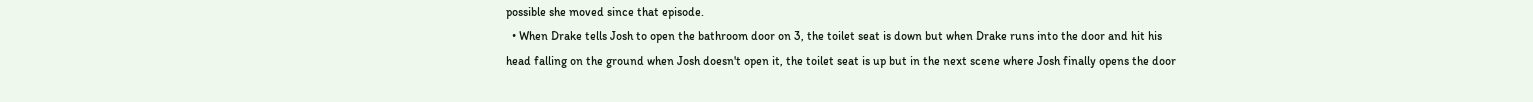possible she moved since that episode.
  • When Drake tells Josh to open the bathroom door on 3, the toilet seat is down but when Drake runs into the door and hit his head falling on the ground when Josh doesn't open it, the toilet seat is up but in the next scene where Josh finally opens the door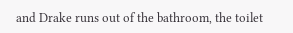and Drake runs out of the bathroom, the toilet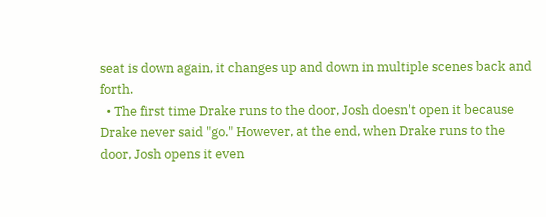seat is down again, it changes up and down in multiple scenes back and forth.
  • The first time Drake runs to the door, Josh doesn't open it because Drake never said "go." However, at the end, when Drake runs to the door, Josh opens it even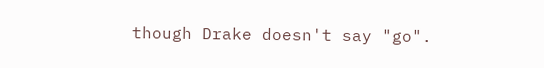though Drake doesn't say "go".